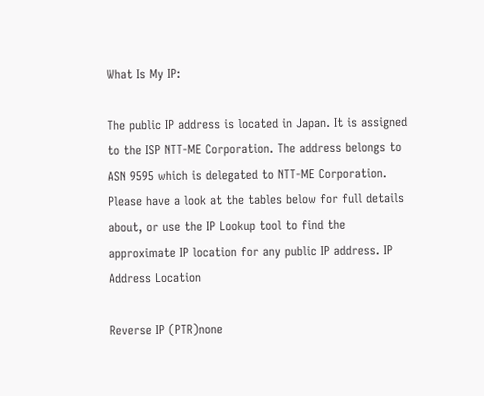What Is My IP:

The public IP address is located in Japan. It is assigned to the ISP NTT-ME Corporation. The address belongs to ASN 9595 which is delegated to NTT-ME Corporation.
Please have a look at the tables below for full details about, or use the IP Lookup tool to find the approximate IP location for any public IP address. IP Address Location

Reverse IP (PTR)none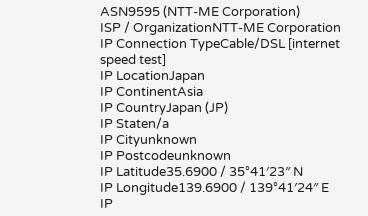ASN9595 (NTT-ME Corporation)
ISP / OrganizationNTT-ME Corporation
IP Connection TypeCable/DSL [internet speed test]
IP LocationJapan
IP ContinentAsia
IP CountryJapan (JP)
IP Staten/a
IP Cityunknown
IP Postcodeunknown
IP Latitude35.6900 / 35°41′23″ N
IP Longitude139.6900 / 139°41′24″ E
IP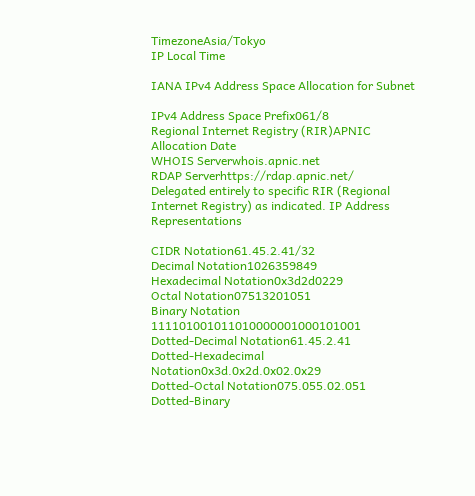TimezoneAsia/Tokyo
IP Local Time

IANA IPv4 Address Space Allocation for Subnet

IPv4 Address Space Prefix061/8
Regional Internet Registry (RIR)APNIC
Allocation Date
WHOIS Serverwhois.apnic.net
RDAP Serverhttps://rdap.apnic.net/
Delegated entirely to specific RIR (Regional Internet Registry) as indicated. IP Address Representations

CIDR Notation61.45.2.41/32
Decimal Notation1026359849
Hexadecimal Notation0x3d2d0229
Octal Notation07513201051
Binary Notation 111101001011010000001000101001
Dotted-Decimal Notation61.45.2.41
Dotted-Hexadecimal Notation0x3d.0x2d.0x02.0x29
Dotted-Octal Notation075.055.02.051
Dotted-Binary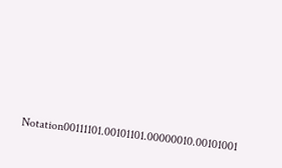Notation00111101.00101101.00000010.00101001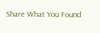Share What You Found